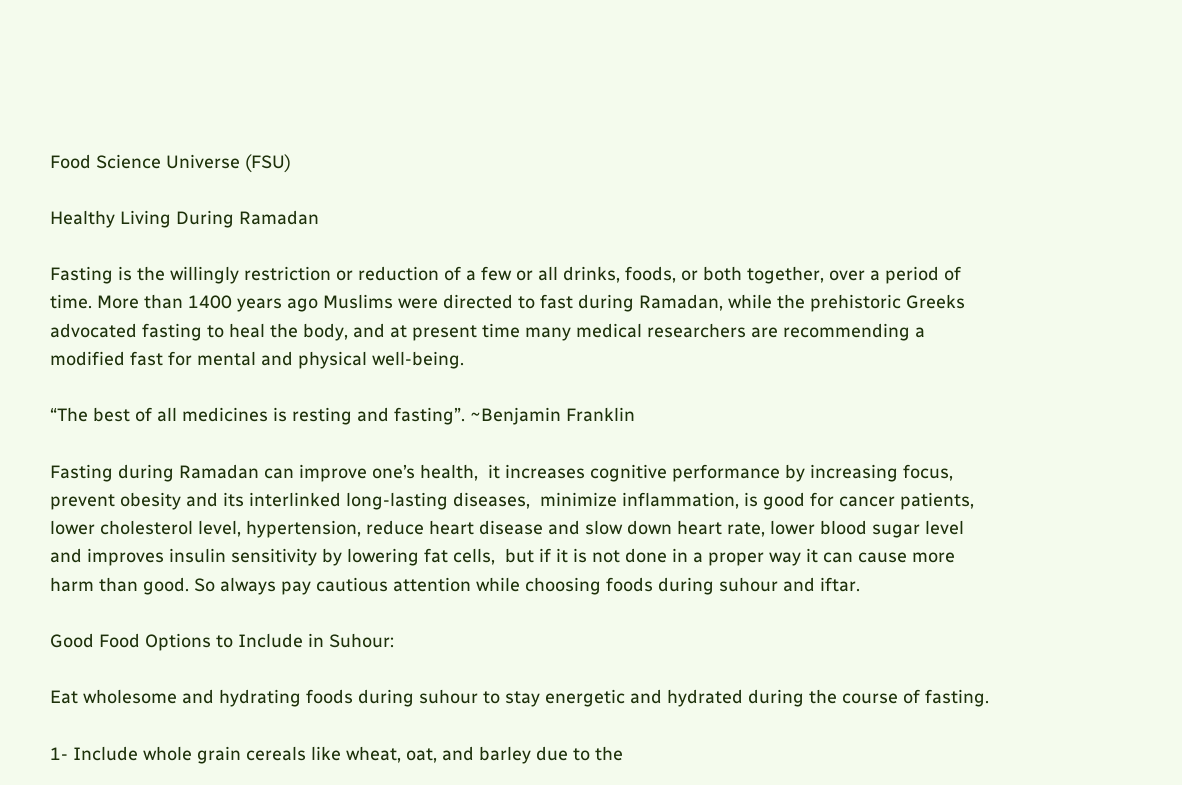Food Science Universe (FSU)

Healthy Living During Ramadan

Fasting is the willingly restriction or reduction of a few or all drinks, foods, or both together, over a period of time. More than 1400 years ago Muslims were directed to fast during Ramadan, while the prehistoric Greeks advocated fasting to heal the body, and at present time many medical researchers are recommending a modified fast for mental and physical well-being.

“The best of all medicines is resting and fasting”. ~Benjamin Franklin

Fasting during Ramadan can improve one’s health,  it increases cognitive performance by increasing focus, prevent obesity and its interlinked long-lasting diseases,  minimize inflammation, is good for cancer patients, lower cholesterol level, hypertension, reduce heart disease and slow down heart rate, lower blood sugar level and improves insulin sensitivity by lowering fat cells,  but if it is not done in a proper way it can cause more harm than good. So always pay cautious attention while choosing foods during suhour and iftar.

Good Food Options to Include in Suhour:

Eat wholesome and hydrating foods during suhour to stay energetic and hydrated during the course of fasting.

1- Include whole grain cereals like wheat, oat, and barley due to the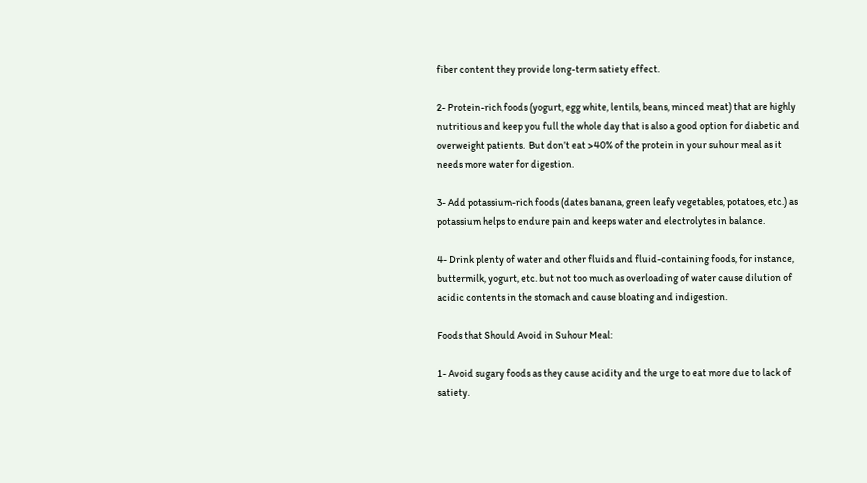fiber content they provide long-term satiety effect.

2- Protein-rich foods (yogurt, egg white, lentils, beans, minced meat) that are highly nutritious and keep you full the whole day that is also a good option for diabetic and overweight patients.  But don’t eat >40% of the protein in your suhour meal as it needs more water for digestion.

3- Add potassium-rich foods (dates banana, green leafy vegetables, potatoes, etc.) as potassium helps to endure pain and keeps water and electrolytes in balance.

4- Drink plenty of water and other fluids and fluid-containing foods, for instance, buttermilk, yogurt, etc. but not too much as overloading of water cause dilution of acidic contents in the stomach and cause bloating and indigestion.

Foods that Should Avoid in Suhour Meal:

1- Avoid sugary foods as they cause acidity and the urge to eat more due to lack of satiety.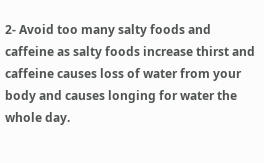2- Avoid too many salty foods and caffeine as salty foods increase thirst and caffeine causes loss of water from your body and causes longing for water the whole day.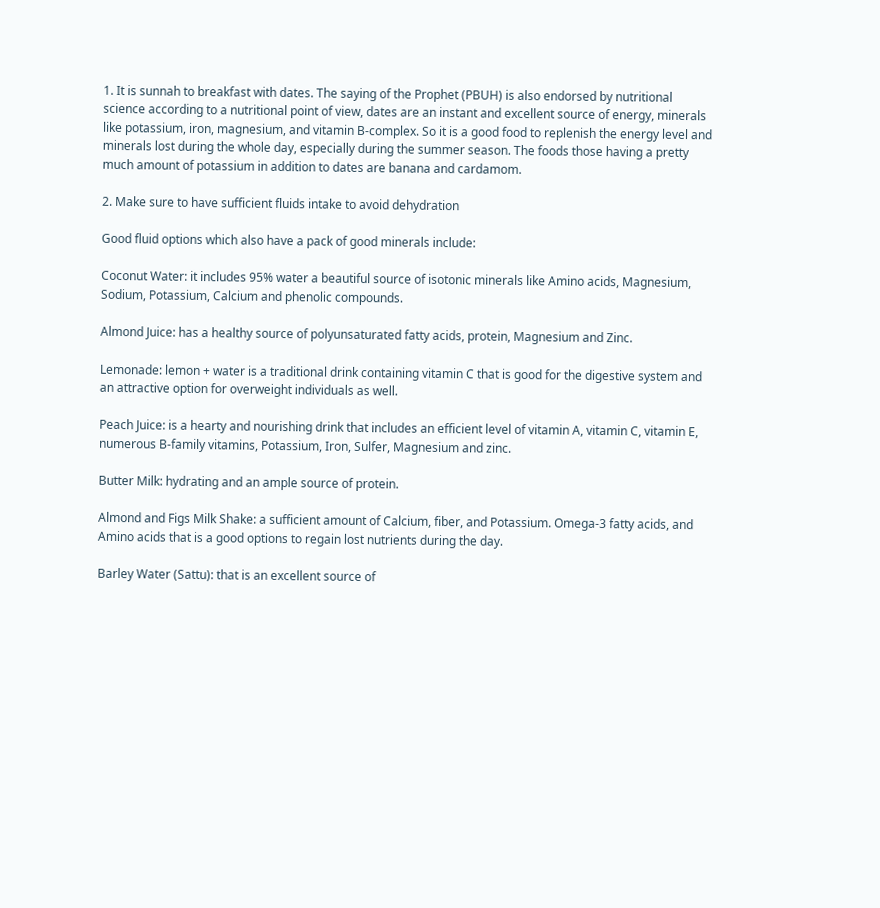1. It is sunnah to breakfast with dates. The saying of the Prophet (PBUH) is also endorsed by nutritional science according to a nutritional point of view, dates are an instant and excellent source of energy, minerals like potassium, iron, magnesium, and vitamin B-complex. So it is a good food to replenish the energy level and minerals lost during the whole day, especially during the summer season. The foods those having a pretty much amount of potassium in addition to dates are banana and cardamom.

2. Make sure to have sufficient fluids intake to avoid dehydration

Good fluid options which also have a pack of good minerals include:

Coconut Water: it includes 95% water a beautiful source of isotonic minerals like Amino acids, Magnesium, Sodium, Potassium, Calcium and phenolic compounds.

Almond Juice: has a healthy source of polyunsaturated fatty acids, protein, Magnesium and Zinc.

Lemonade: lemon + water is a traditional drink containing vitamin C that is good for the digestive system and an attractive option for overweight individuals as well.

Peach Juice: is a hearty and nourishing drink that includes an efficient level of vitamin A, vitamin C, vitamin E, numerous B-family vitamins, Potassium, Iron, Sulfer, Magnesium and zinc.

Butter Milk: hydrating and an ample source of protein.

Almond and Figs Milk Shake: a sufficient amount of Calcium, fiber, and Potassium. Omega-3 fatty acids, and Amino acids that is a good options to regain lost nutrients during the day.

Barley Water (Sattu): that is an excellent source of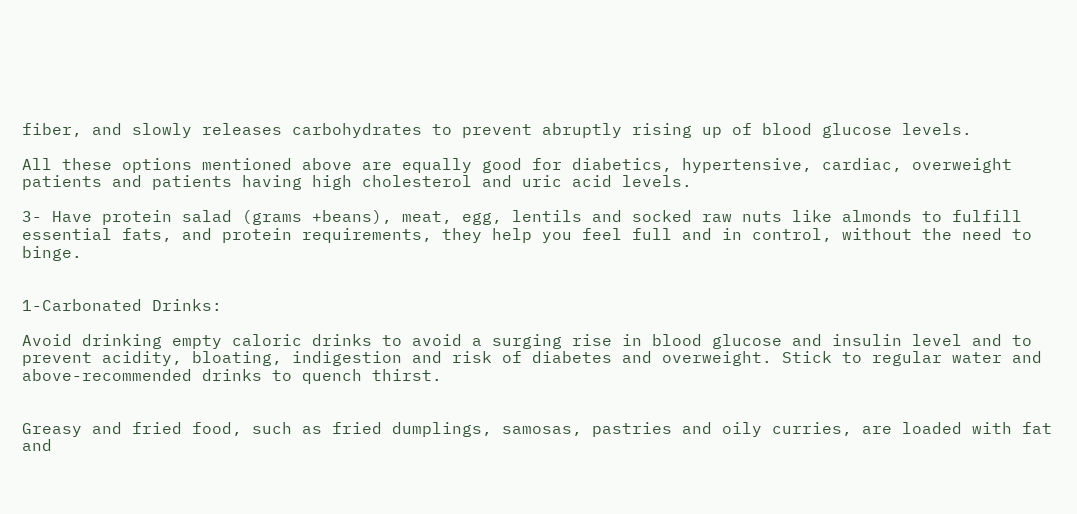fiber, and slowly releases carbohydrates to prevent abruptly rising up of blood glucose levels.

All these options mentioned above are equally good for diabetics, hypertensive, cardiac, overweight patients and patients having high cholesterol and uric acid levels.

3- Have protein salad (grams +beans), meat, egg, lentils and socked raw nuts like almonds to fulfill essential fats, and protein requirements, they help you feel full and in control, without the need to binge.


1-Carbonated Drinks:

Avoid drinking empty caloric drinks to avoid a surging rise in blood glucose and insulin level and to prevent acidity, bloating, indigestion and risk of diabetes and overweight. Stick to regular water and above-recommended drinks to quench thirst.


Greasy and fried food, such as fried dumplings, samosas, pastries and oily curries, are loaded with fat and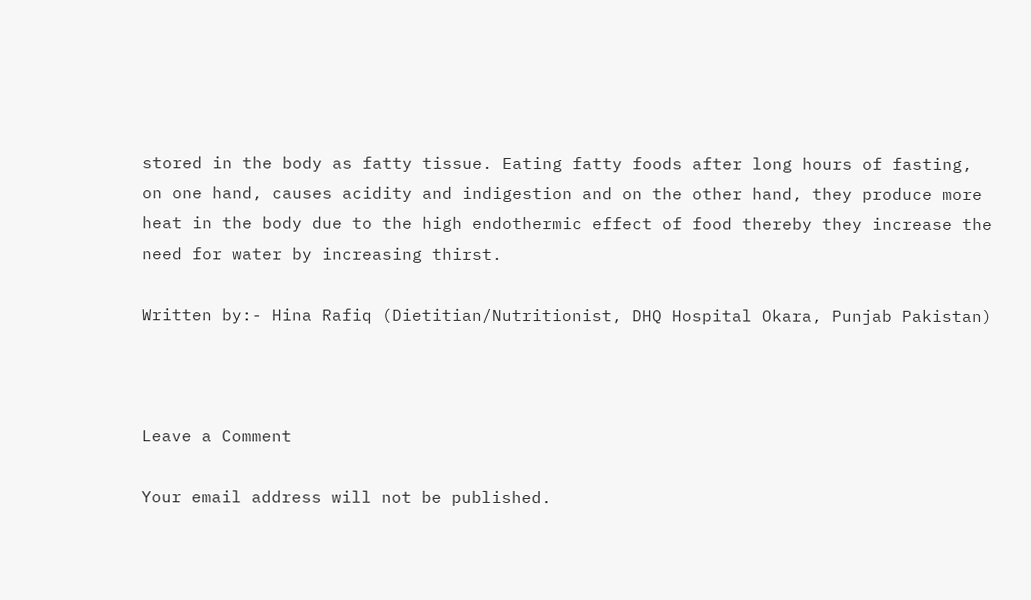stored in the body as fatty tissue. Eating fatty foods after long hours of fasting, on one hand, causes acidity and indigestion and on the other hand, they produce more heat in the body due to the high endothermic effect of food thereby they increase the need for water by increasing thirst.

Written by:- Hina Rafiq (Dietitian/Nutritionist, DHQ Hospital Okara, Punjab Pakistan)



Leave a Comment

Your email address will not be published.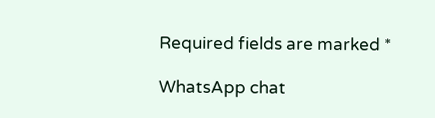Required fields are marked *

WhatsApp chat